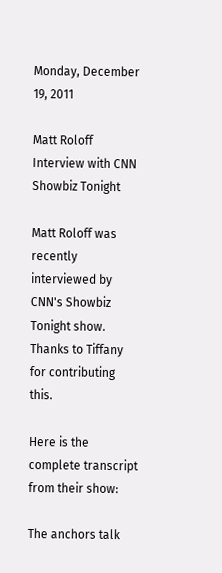Monday, December 19, 2011

Matt Roloff Interview with CNN Showbiz Tonight

Matt Roloff was recently interviewed by CNN's Showbiz Tonight show. Thanks to Tiffany for contributing this.

Here is the complete transcript from their show:

The anchors talk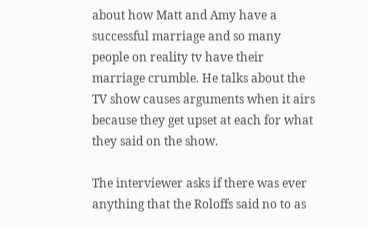about how Matt and Amy have a successful marriage and so many people on reality tv have their marriage crumble. He talks about the TV show causes arguments when it airs because they get upset at each for what they said on the show.

The interviewer asks if there was ever anything that the Roloffs said no to as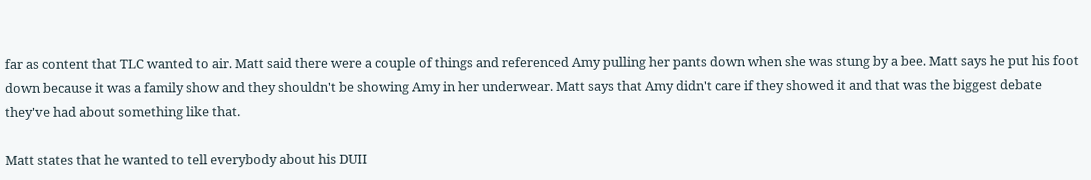far as content that TLC wanted to air. Matt said there were a couple of things and referenced Amy pulling her pants down when she was stung by a bee. Matt says he put his foot down because it was a family show and they shouldn't be showing Amy in her underwear. Matt says that Amy didn't care if they showed it and that was the biggest debate they've had about something like that.

Matt states that he wanted to tell everybody about his DUII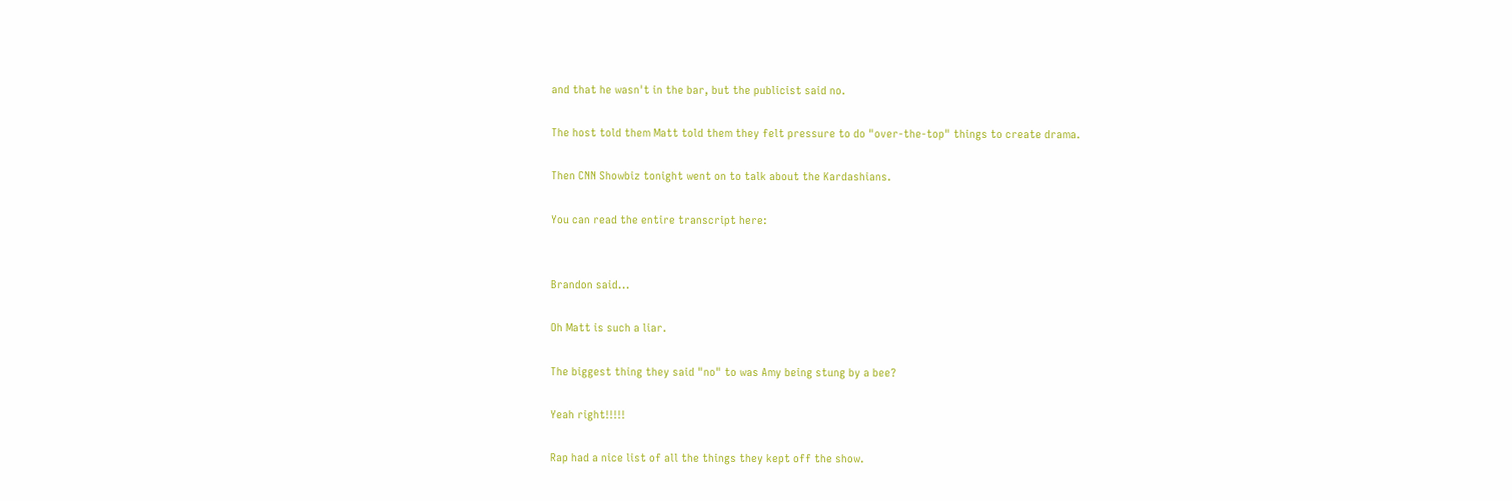and that he wasn't in the bar, but the publicist said no.

The host told them Matt told them they felt pressure to do "over-the-top" things to create drama.

Then CNN Showbiz tonight went on to talk about the Kardashians.

You can read the entire transcript here:


Brandon said...

Oh Matt is such a liar.

The biggest thing they said "no" to was Amy being stung by a bee?

Yeah right!!!!!

Rap had a nice list of all the things they kept off the show.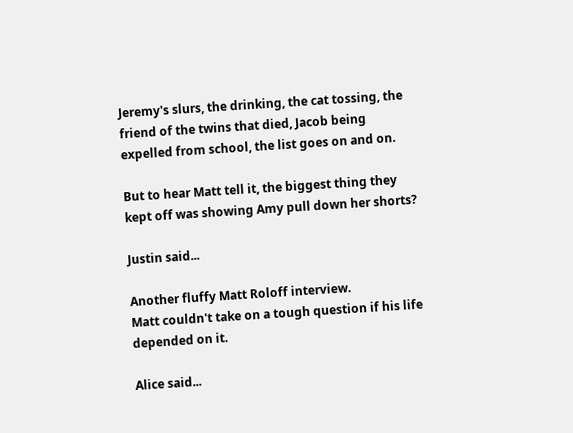Jeremy's slurs, the drinking, the cat tossing, the friend of the twins that died, Jacob being expelled from school, the list goes on and on.

But to hear Matt tell it, the biggest thing they kept off was showing Amy pull down her shorts?

Justin said...

Another fluffy Matt Roloff interview.
Matt couldn't take on a tough question if his life depended on it.

Alice said...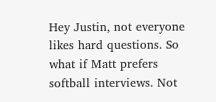Hey Justin, not everyone likes hard questions. So what if Matt prefers softball interviews. Not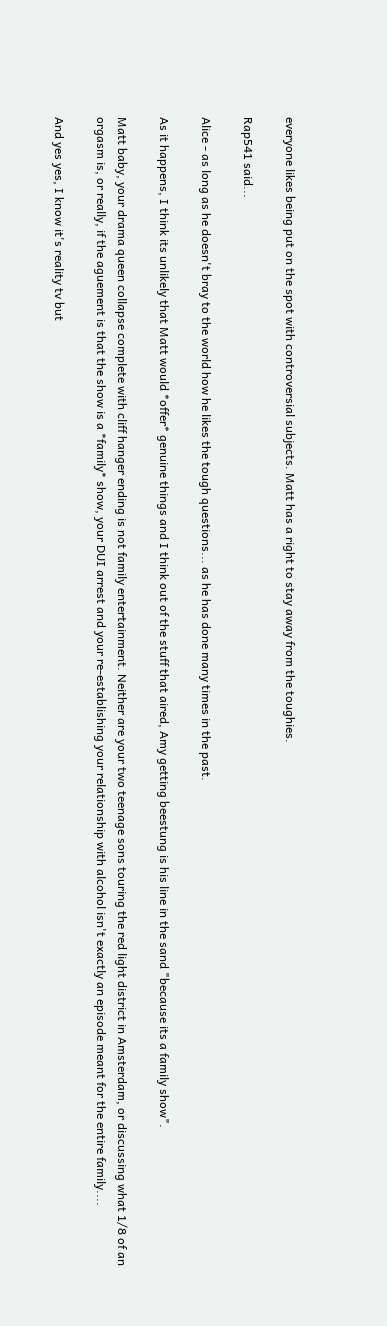everyone likes being put on the spot with controversial subjects. Matt has a right to stay away from the toughies.

Rap541 said...

Alice - as long as he doesn't bray to the world how he likes the tough questions... as he has done many times in the past.

As it happens, I think its unlikely that Matt would *offer* genuine things and I think out of the stuff that aired, Amy getting beestung is his line in the sand "because its a family show".

Matt baby, your drama queen collapse complete with cliff hanger ending is not family entertainment. Neither are your two teenage sons touring the red light district in Amsterdam, or discussing what 1/8 of an orgasm is, or really, if the aguement is that the show is a *family* show, your DUI arrest and your re-establishing your relationship with alcohol isn't exactly an episode meant for the entire family....

And yes yes, I know it's reality tv but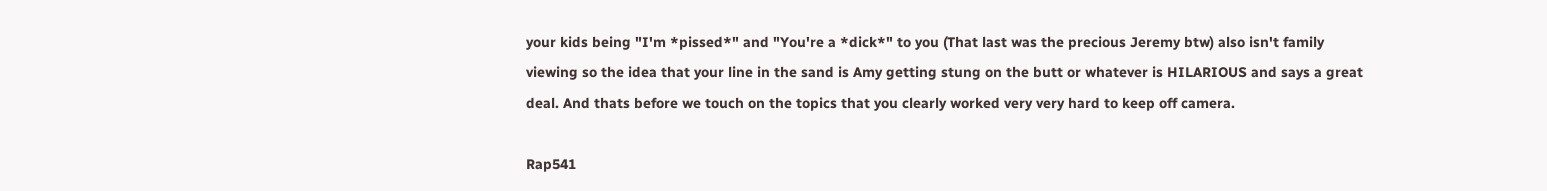your kids being "I'm *pissed*" and "You're a *dick*" to you (That last was the precious Jeremy btw) also isn't family viewing so the idea that your line in the sand is Amy getting stung on the butt or whatever is HILARIOUS and says a great deal. And thats before we touch on the topics that you clearly worked very very hard to keep off camera.

Rap541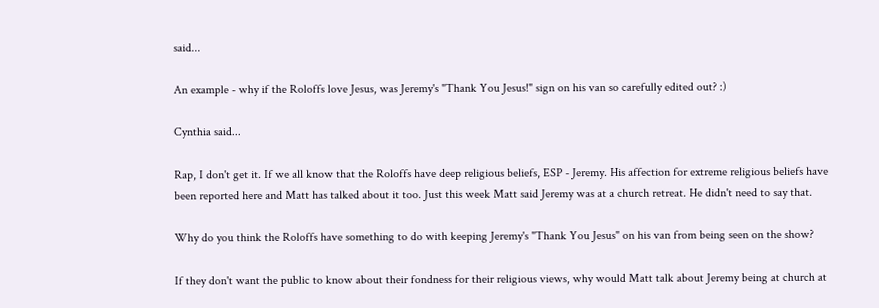said...

An example - why if the Roloffs love Jesus, was Jeremy's "Thank You Jesus!" sign on his van so carefully edited out? :)

Cynthia said...

Rap, I don't get it. If we all know that the Roloffs have deep religious beliefs, ESP - Jeremy. His affection for extreme religious beliefs have been reported here and Matt has talked about it too. Just this week Matt said Jeremy was at a church retreat. He didn't need to say that.

Why do you think the Roloffs have something to do with keeping Jeremy's "Thank You Jesus" on his van from being seen on the show?

If they don't want the public to know about their fondness for their religious views, why would Matt talk about Jeremy being at church at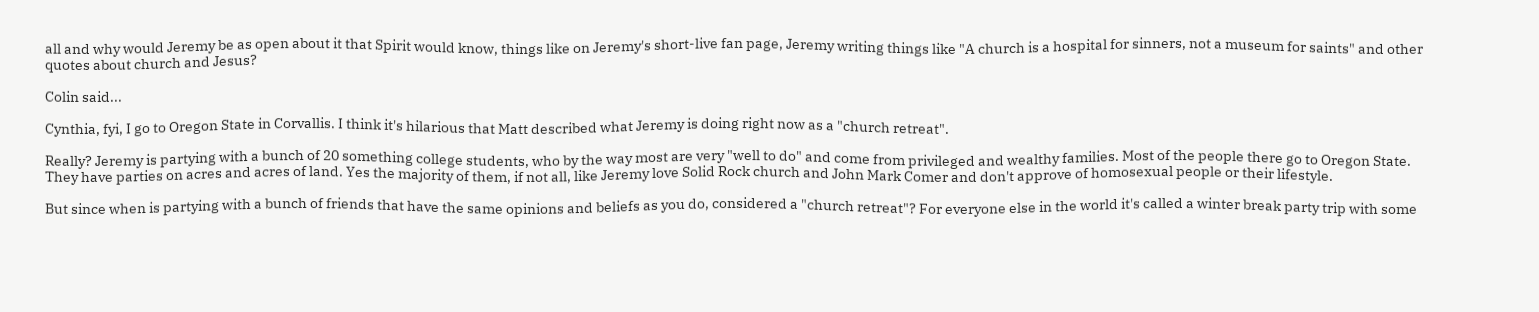all and why would Jeremy be as open about it that Spirit would know, things like on Jeremy's short-live fan page, Jeremy writing things like "A church is a hospital for sinners, not a museum for saints" and other quotes about church and Jesus?

Colin said...

Cynthia, fyi, I go to Oregon State in Corvallis. I think it's hilarious that Matt described what Jeremy is doing right now as a "church retreat".

Really? Jeremy is partying with a bunch of 20 something college students, who by the way most are very "well to do" and come from privileged and wealthy families. Most of the people there go to Oregon State. They have parties on acres and acres of land. Yes the majority of them, if not all, like Jeremy love Solid Rock church and John Mark Comer and don't approve of homosexual people or their lifestyle.

But since when is partying with a bunch of friends that have the same opinions and beliefs as you do, considered a "church retreat"? For everyone else in the world it's called a winter break party trip with some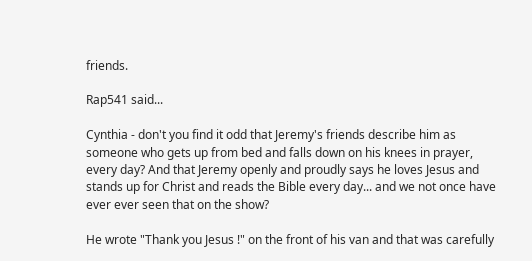friends.

Rap541 said...

Cynthia - don't you find it odd that Jeremy's friends describe him as someone who gets up from bed and falls down on his knees in prayer, every day? And that Jeremy openly and proudly says he loves Jesus and stands up for Christ and reads the Bible every day... and we not once have ever ever seen that on the show?

He wrote "Thank you Jesus !" on the front of his van and that was carefully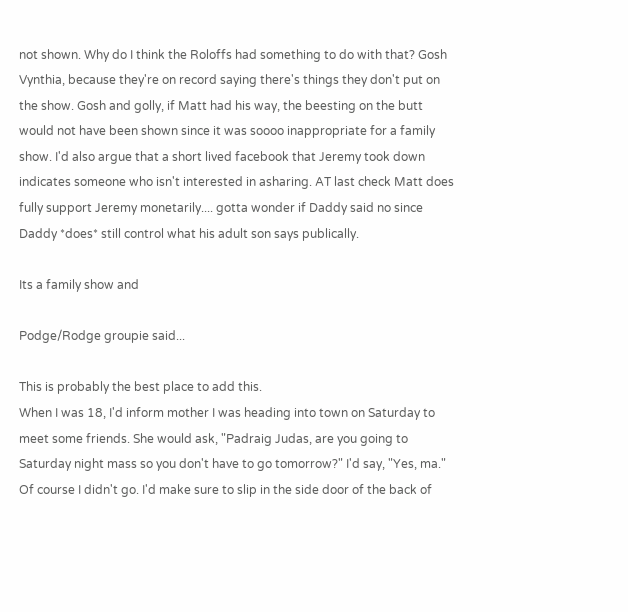not shown. Why do I think the Roloffs had something to do with that? Gosh Vynthia, because they're on record saying there's things they don't put on the show. Gosh and golly, if Matt had his way, the beesting on the butt would not have been shown since it was soooo inappropriate for a family show. I'd also argue that a short lived facebook that Jeremy took down indicates someone who isn't interested in asharing. AT last check Matt does fully support Jeremy monetarily.... gotta wonder if Daddy said no since Daddy *does* still control what his adult son says publically.

Its a family show and

Podge/Rodge groupie said...

This is probably the best place to add this.
When I was 18, I'd inform mother I was heading into town on Saturday to meet some friends. She would ask, "Padraig Judas, are you going to Saturday night mass so you don't have to go tomorrow?" I'd say, "Yes, ma." Of course I didn't go. I'd make sure to slip in the side door of the back of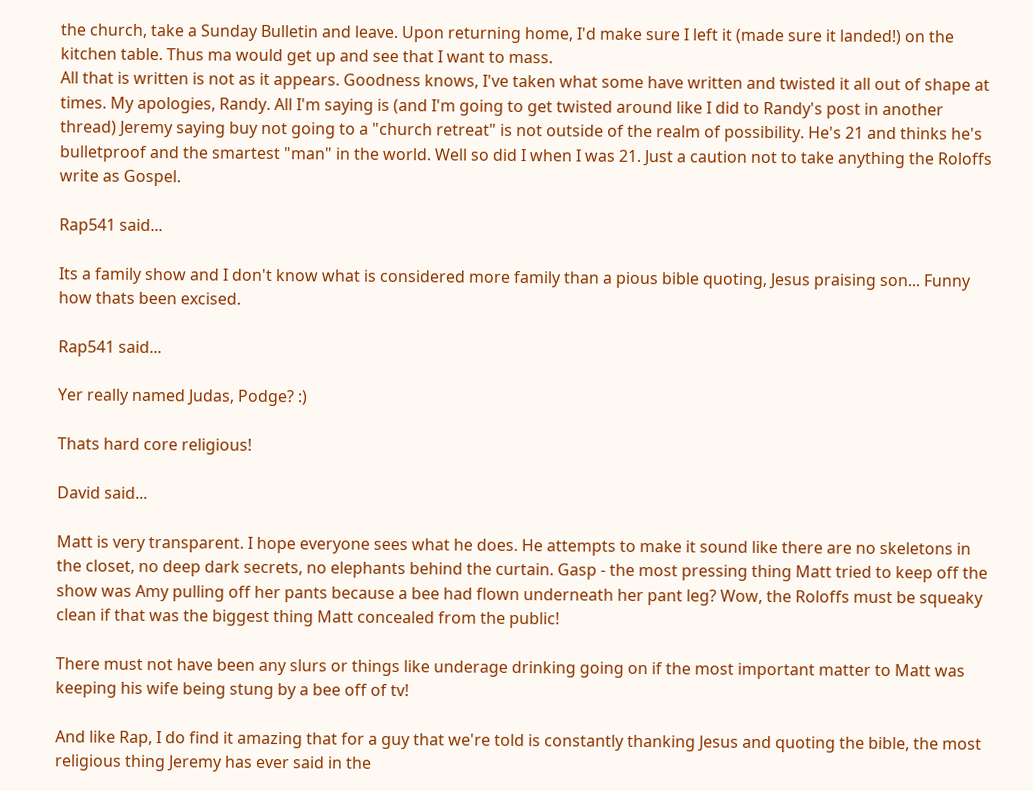the church, take a Sunday Bulletin and leave. Upon returning home, I'd make sure I left it (made sure it landed!) on the kitchen table. Thus ma would get up and see that I want to mass.
All that is written is not as it appears. Goodness knows, I've taken what some have written and twisted it all out of shape at times. My apologies, Randy. All I'm saying is (and I'm going to get twisted around like I did to Randy's post in another thread) Jeremy saying buy not going to a "church retreat" is not outside of the realm of possibility. He's 21 and thinks he's bulletproof and the smartest "man" in the world. Well so did I when I was 21. Just a caution not to take anything the Roloffs write as Gospel.

Rap541 said...

Its a family show and I don't know what is considered more family than a pious bible quoting, Jesus praising son... Funny how thats been excised.

Rap541 said...

Yer really named Judas, Podge? :)

Thats hard core religious!

David said...

Matt is very transparent. I hope everyone sees what he does. He attempts to make it sound like there are no skeletons in the closet, no deep dark secrets, no elephants behind the curtain. Gasp - the most pressing thing Matt tried to keep off the show was Amy pulling off her pants because a bee had flown underneath her pant leg? Wow, the Roloffs must be squeaky clean if that was the biggest thing Matt concealed from the public!

There must not have been any slurs or things like underage drinking going on if the most important matter to Matt was keeping his wife being stung by a bee off of tv!

And like Rap, I do find it amazing that for a guy that we're told is constantly thanking Jesus and quoting the bible, the most religious thing Jeremy has ever said in the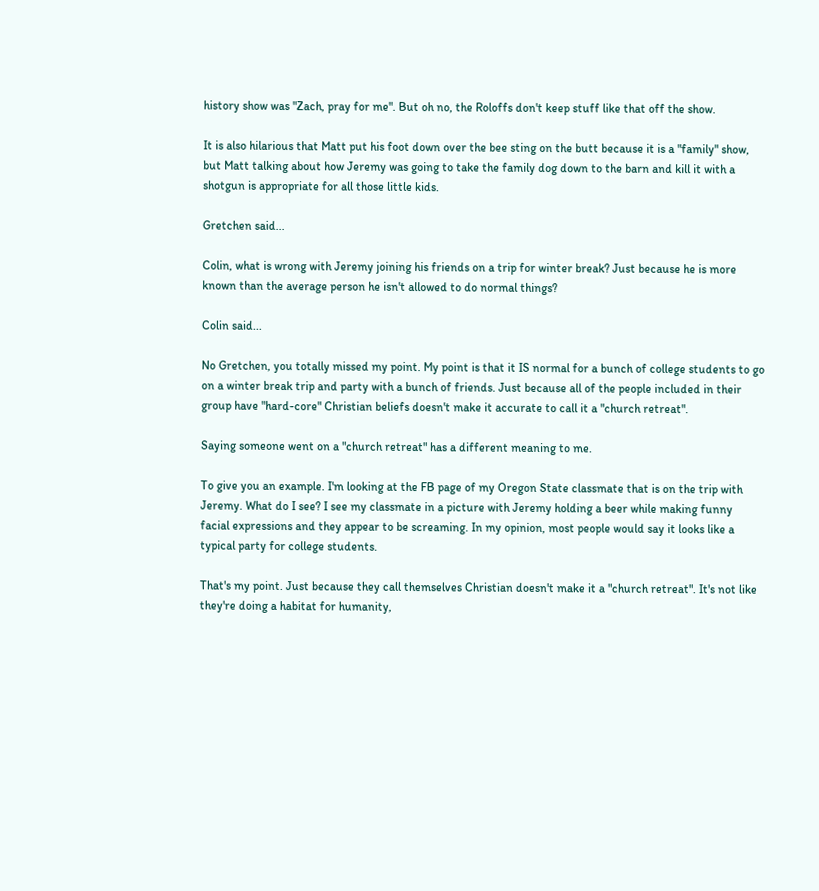history show was "Zach, pray for me". But oh no, the Roloffs don't keep stuff like that off the show.

It is also hilarious that Matt put his foot down over the bee sting on the butt because it is a "family" show, but Matt talking about how Jeremy was going to take the family dog down to the barn and kill it with a shotgun is appropriate for all those little kids.

Gretchen said...

Colin, what is wrong with Jeremy joining his friends on a trip for winter break? Just because he is more known than the average person he isn't allowed to do normal things?

Colin said...

No Gretchen, you totally missed my point. My point is that it IS normal for a bunch of college students to go on a winter break trip and party with a bunch of friends. Just because all of the people included in their group have "hard-core" Christian beliefs doesn't make it accurate to call it a "church retreat".

Saying someone went on a "church retreat" has a different meaning to me.

To give you an example. I'm looking at the FB page of my Oregon State classmate that is on the trip with Jeremy. What do I see? I see my classmate in a picture with Jeremy holding a beer while making funny facial expressions and they appear to be screaming. In my opinion, most people would say it looks like a typical party for college students.

That's my point. Just because they call themselves Christian doesn't make it a "church retreat". It's not like they're doing a habitat for humanity,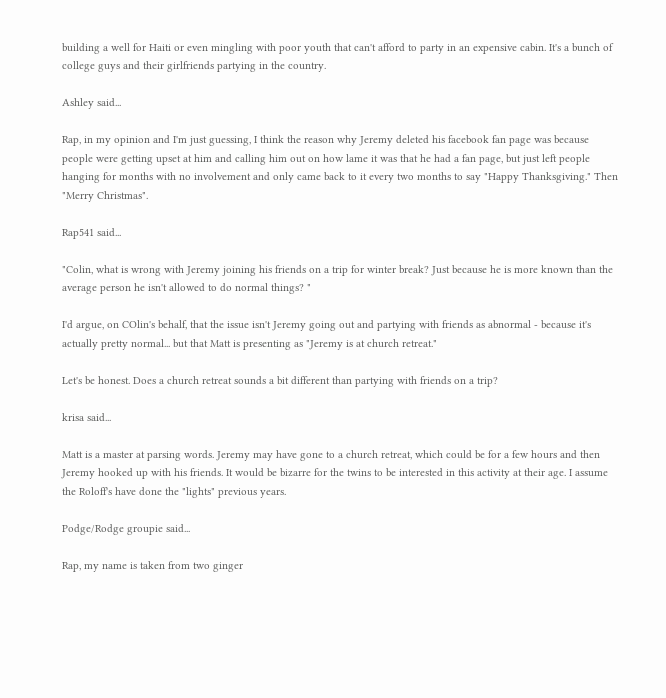building a well for Haiti or even mingling with poor youth that can't afford to party in an expensive cabin. It's a bunch of college guys and their girlfriends partying in the country.

Ashley said...

Rap, in my opinion and I'm just guessing, I think the reason why Jeremy deleted his facebook fan page was because people were getting upset at him and calling him out on how lame it was that he had a fan page, but just left people hanging for months with no involvement and only came back to it every two months to say "Happy Thanksgiving." Then "Merry Christmas".

Rap541 said...

"Colin, what is wrong with Jeremy joining his friends on a trip for winter break? Just because he is more known than the average person he isn't allowed to do normal things? "

I'd argue, on COlin's behalf, that the issue isn't Jeremy going out and partying with friends as abnormal - because it's actually pretty normal... but that Matt is presenting as "Jeremy is at church retreat."

Let's be honest. Does a church retreat sounds a bit different than partying with friends on a trip?

krisa said...

Matt is a master at parsing words. Jeremy may have gone to a church retreat, which could be for a few hours and then Jeremy hooked up with his friends. It would be bizarre for the twins to be interested in this activity at their age. I assume the Roloff's have done the "lights" previous years.

Podge/Rodge groupie said...

Rap, my name is taken from two ginger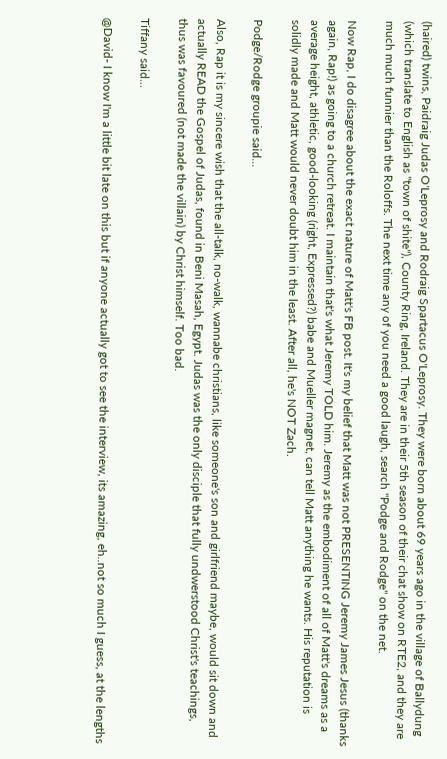(haired) twins, Paidraig Judas O'Leprosy and Rodraig Spartacus O'Leprosy. They were born about 69 years ago in the village of Ballydung (which translate to English as "town of shite"), County Ring, Ireland. They are in their 5th season of their chat show on RTE2, and they are much much funnier than the Roloffs. The next time any of you need a good laugh, search "Podge and Rodge" on the net.

Now Rap, I do disagree about the exact nature of Matt's FB post. It's my belief that Matt was not PRESENTING Jeremy James Jesus (thanks again, Rap!) as going to a church retreat. I maintain that's what Jeremy TOLD him. Jeremy as the embodiment of all of Matt's dreams as a average height, athletic, good-looking (right, Expressed?) babe and Mueller magnet, can tell Matt anything he wants. His reputation is solidly made and Matt would never doubt him in the least. After all, he's NOT Zach.

Podge/Rodge groupie said...

Also, Rap it is my sincere wish that the all-talk, no-walk, wannabe christians, like someone's son and girlfriend maybe, would sit down and actually READ the Gospel of Judas, found in Beni Masah, Egypt. Judas was the only disciple that fully undwerstood Christ's teachings, thus was favoured (not made the villain) by Christ himself. Too bad.

Tiffany said...

@David- I know I'm a little bit late on this but if anyone actually got to see the interview, its amazing, eh..not so much I guess, at the lengths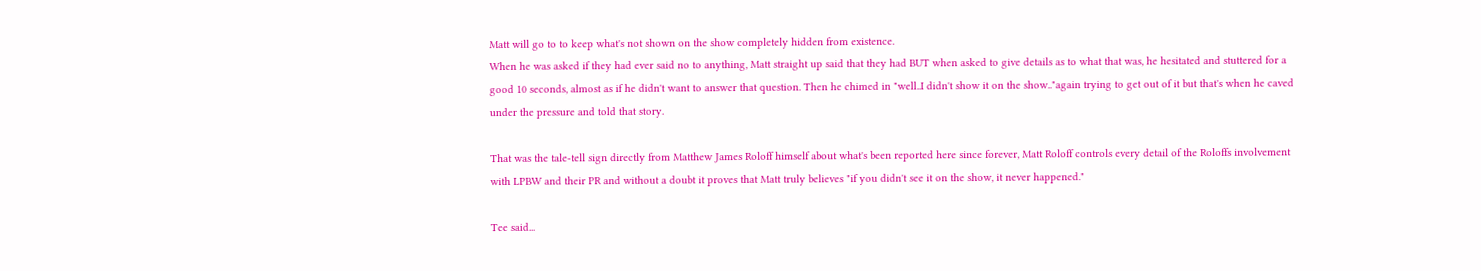Matt will go to to keep what's not shown on the show completely hidden from existence.
When he was asked if they had ever said no to anything, Matt straight up said that they had BUT when asked to give details as to what that was, he hesitated and stuttered for a good 10 seconds, almost as if he didn't want to answer that question. Then he chimed in "well..I didn't show it on the show.."again trying to get out of it but that's when he caved under the pressure and told that story.

That was the tale-tell sign directly from Matthew James Roloff himself about what's been reported here since forever, Matt Roloff controls every detail of the Roloffs involvement with LPBW and their PR and without a doubt it proves that Matt truly believes "if you didn't see it on the show, it never happened."

Tee said...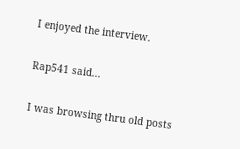I enjoyed the interview.

Rap541 said...

I was browsing thru old posts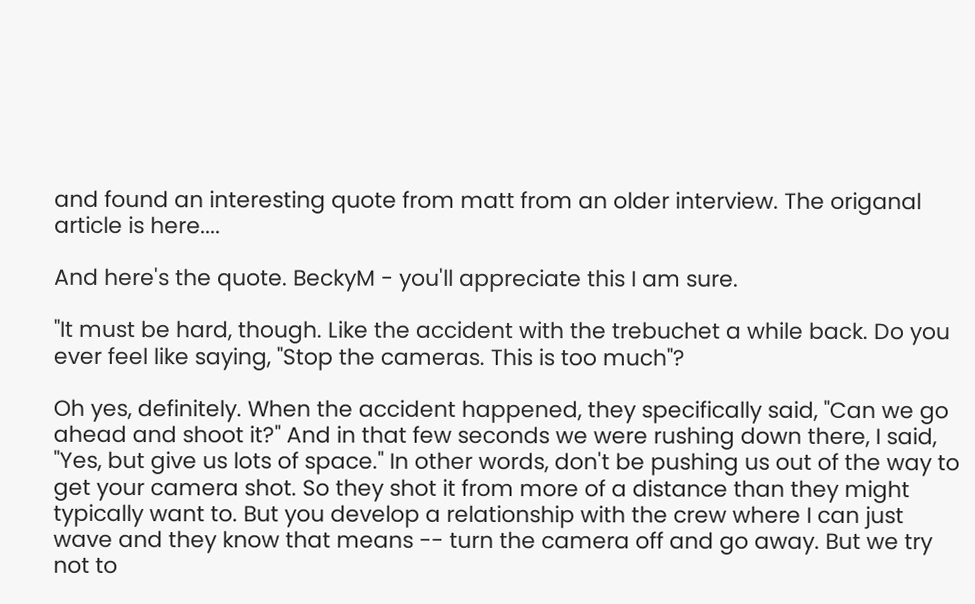and found an interesting quote from matt from an older interview. The origanal article is here....

And here's the quote. BeckyM - you'll appreciate this I am sure.

"It must be hard, though. Like the accident with the trebuchet a while back. Do you ever feel like saying, "Stop the cameras. This is too much"?

Oh yes, definitely. When the accident happened, they specifically said, "Can we go ahead and shoot it?" And in that few seconds we were rushing down there, I said, "Yes, but give us lots of space." In other words, don't be pushing us out of the way to get your camera shot. So they shot it from more of a distance than they might typically want to. But you develop a relationship with the crew where I can just wave and they know that means -- turn the camera off and go away. But we try not to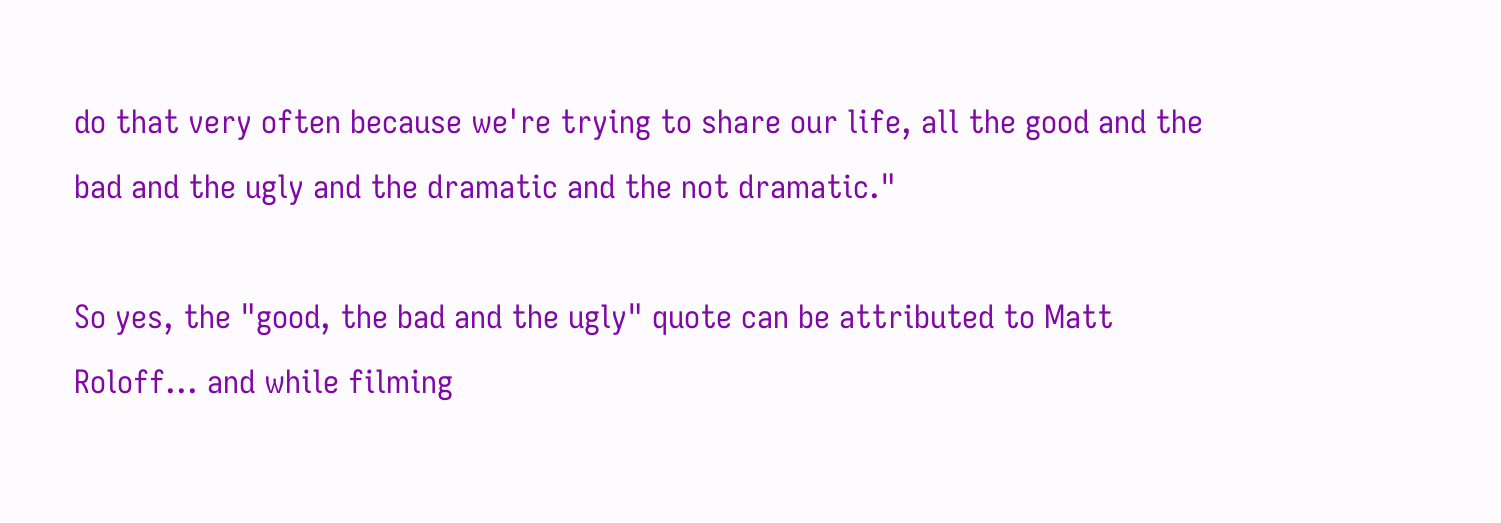do that very often because we're trying to share our life, all the good and the bad and the ugly and the dramatic and the not dramatic."

So yes, the "good, the bad and the ugly" quote can be attributed to Matt Roloff... and while filming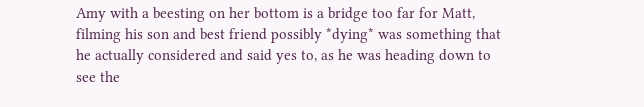Amy with a beesting on her bottom is a bridge too far for Matt, filming his son and best friend possibly *dying* was something that he actually considered and said yes to, as he was heading down to see the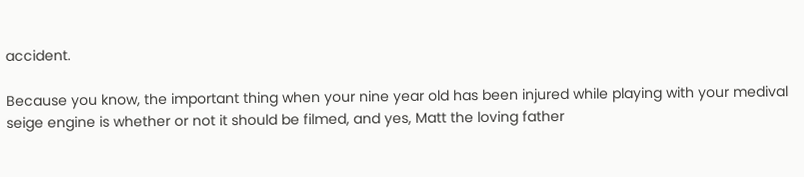accident.

Because you know, the important thing when your nine year old has been injured while playing with your medival seige engine is whether or not it should be filmed, and yes, Matt the loving father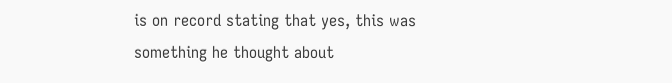is on record stating that yes, this was something he thought about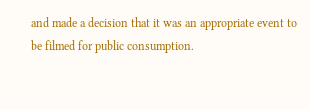and made a decision that it was an appropriate event to be filmed for public consumption.